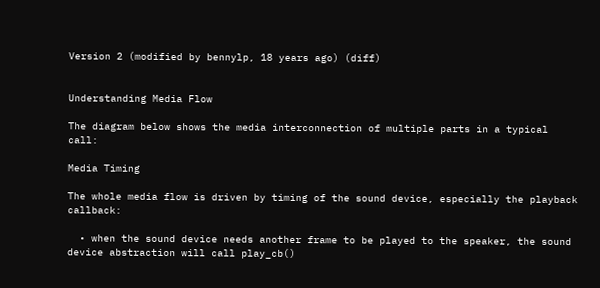Version 2 (modified by bennylp, 18 years ago) (diff)


Understanding Media Flow

The diagram below shows the media interconnection of multiple parts in a typical call:

Media Timing

The whole media flow is driven by timing of the sound device, especially the playback callback:

  • when the sound device needs another frame to be played to the speaker, the sound device abstraction will call play_cb()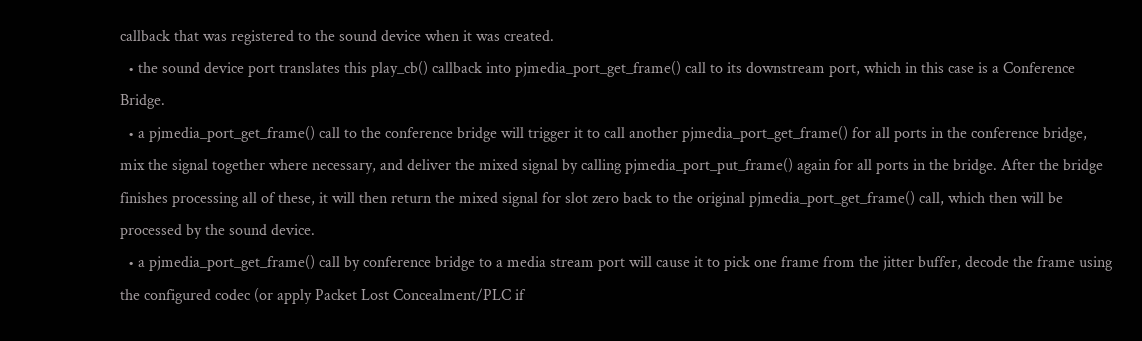callback that was registered to the sound device when it was created.
  • the sound device port translates this play_cb() callback into pjmedia_port_get_frame() call to its downstream port, which in this case is a Conference Bridge.
  • a pjmedia_port_get_frame() call to the conference bridge will trigger it to call another pjmedia_port_get_frame() for all ports in the conference bridge, mix the signal together where necessary, and deliver the mixed signal by calling pjmedia_port_put_frame() again for all ports in the bridge. After the bridge finishes processing all of these, it will then return the mixed signal for slot zero back to the original pjmedia_port_get_frame() call, which then will be processed by the sound device.
  • a pjmedia_port_get_frame() call by conference bridge to a media stream port will cause it to pick one frame from the jitter buffer, decode the frame using the configured codec (or apply Packet Lost Concealment/PLC if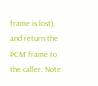frame is lost), and return the PCM frame to the caller. Note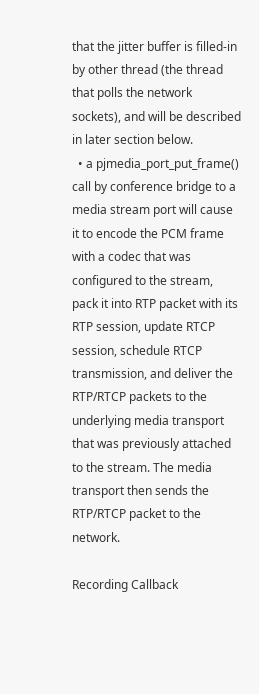that the jitter buffer is filled-in by other thread (the thread that polls the network sockets), and will be described in later section below.
  • a pjmedia_port_put_frame() call by conference bridge to a media stream port will cause it to encode the PCM frame with a codec that was configured to the stream, pack it into RTP packet with its RTP session, update RTCP session, schedule RTCP transmission, and deliver the RTP/RTCP packets to the underlying media transport that was previously attached to the stream. The media transport then sends the RTP/RTCP packet to the network.

Recording Callback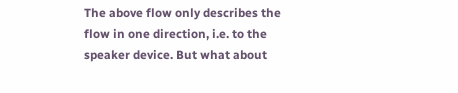The above flow only describes the flow in one direction, i.e. to the speaker device. But what about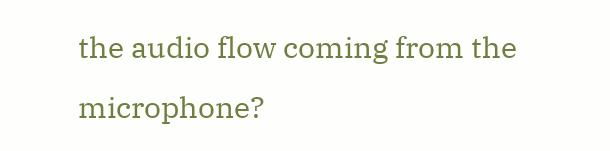the audio flow coming from the microphone?